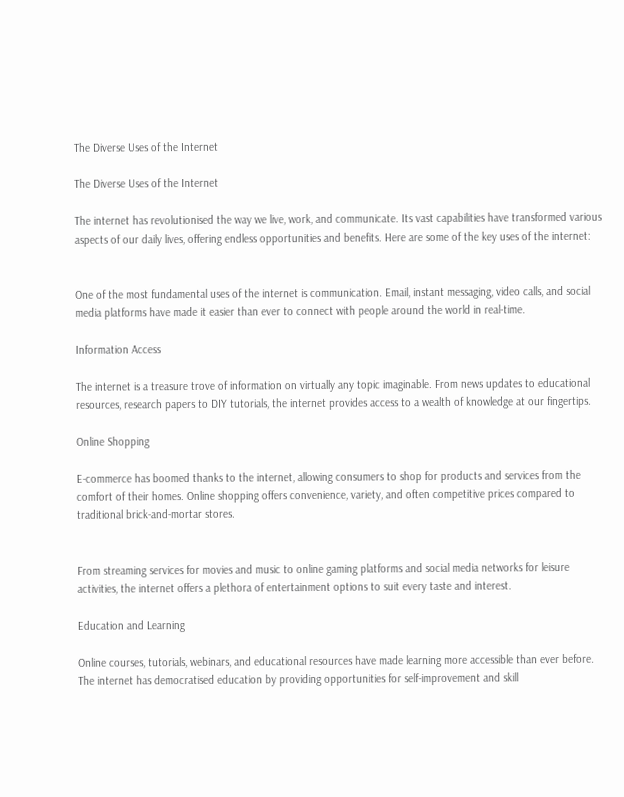The Diverse Uses of the Internet

The Diverse Uses of the Internet

The internet has revolutionised the way we live, work, and communicate. Its vast capabilities have transformed various aspects of our daily lives, offering endless opportunities and benefits. Here are some of the key uses of the internet:


One of the most fundamental uses of the internet is communication. Email, instant messaging, video calls, and social media platforms have made it easier than ever to connect with people around the world in real-time.

Information Access

The internet is a treasure trove of information on virtually any topic imaginable. From news updates to educational resources, research papers to DIY tutorials, the internet provides access to a wealth of knowledge at our fingertips.

Online Shopping

E-commerce has boomed thanks to the internet, allowing consumers to shop for products and services from the comfort of their homes. Online shopping offers convenience, variety, and often competitive prices compared to traditional brick-and-mortar stores.


From streaming services for movies and music to online gaming platforms and social media networks for leisure activities, the internet offers a plethora of entertainment options to suit every taste and interest.

Education and Learning

Online courses, tutorials, webinars, and educational resources have made learning more accessible than ever before. The internet has democratised education by providing opportunities for self-improvement and skill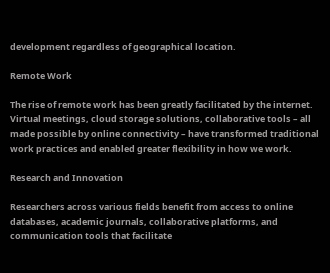development regardless of geographical location.

Remote Work

The rise of remote work has been greatly facilitated by the internet. Virtual meetings, cloud storage solutions, collaborative tools – all made possible by online connectivity – have transformed traditional work practices and enabled greater flexibility in how we work.

Research and Innovation

Researchers across various fields benefit from access to online databases, academic journals, collaborative platforms, and communication tools that facilitate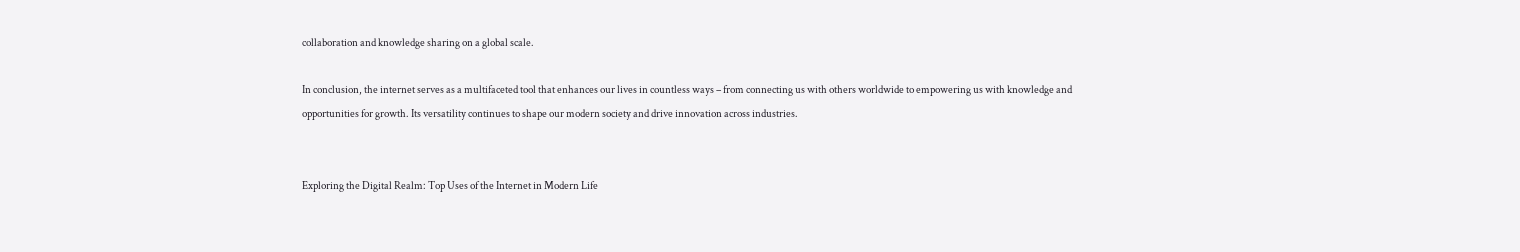collaboration and knowledge sharing on a global scale.

In conclusion, the internet serves as a multifaceted tool that enhances our lives in countless ways – from connecting us with others worldwide to empowering us with knowledge and opportunities for growth. Its versatility continues to shape our modern society and drive innovation across industries.


Exploring the Digital Realm: Top Uses of the Internet in Modern Life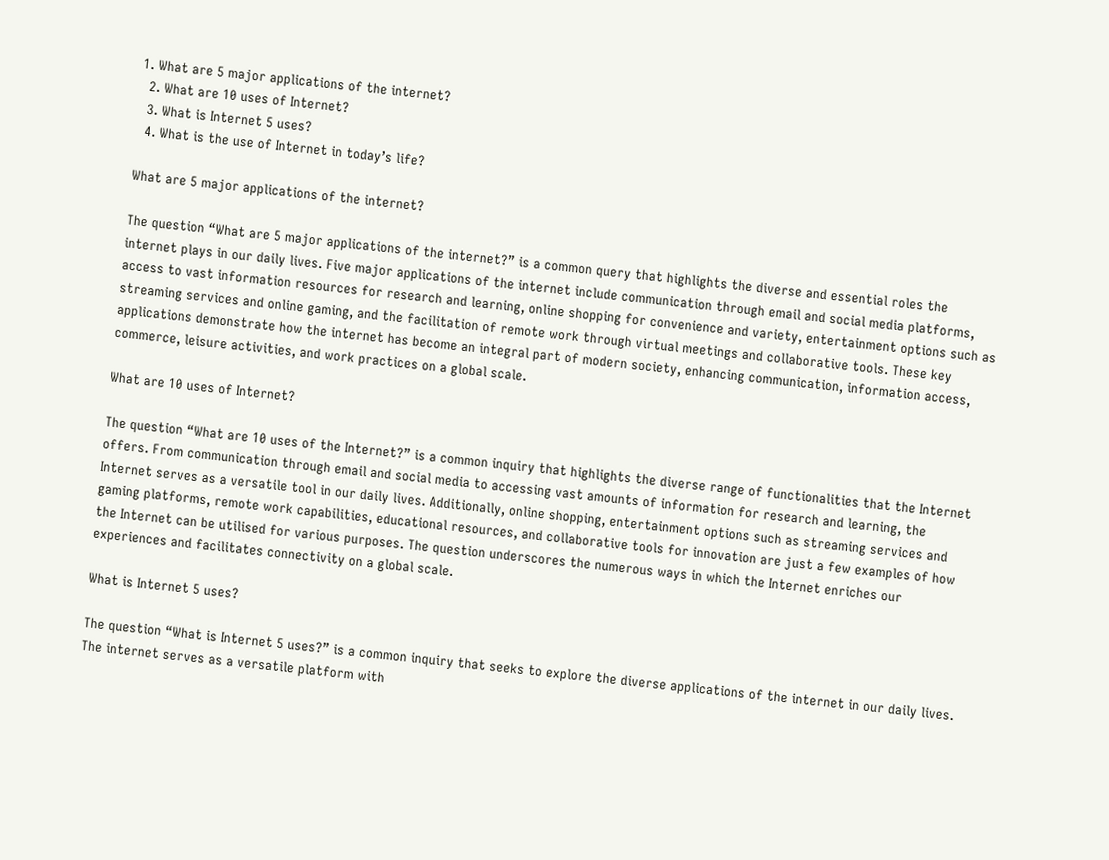1. What are 5 major applications of the internet?
  2. What are 10 uses of Internet?
  3. What is Internet 5 uses?
  4. What is the use of Internet in today’s life?

What are 5 major applications of the internet?

The question “What are 5 major applications of the internet?” is a common query that highlights the diverse and essential roles the internet plays in our daily lives. Five major applications of the internet include communication through email and social media platforms, access to vast information resources for research and learning, online shopping for convenience and variety, entertainment options such as streaming services and online gaming, and the facilitation of remote work through virtual meetings and collaborative tools. These key applications demonstrate how the internet has become an integral part of modern society, enhancing communication, information access, commerce, leisure activities, and work practices on a global scale.

What are 10 uses of Internet?

The question “What are 10 uses of the Internet?” is a common inquiry that highlights the diverse range of functionalities that the Internet offers. From communication through email and social media to accessing vast amounts of information for research and learning, the Internet serves as a versatile tool in our daily lives. Additionally, online shopping, entertainment options such as streaming services and gaming platforms, remote work capabilities, educational resources, and collaborative tools for innovation are just a few examples of how the Internet can be utilised for various purposes. The question underscores the numerous ways in which the Internet enriches our experiences and facilitates connectivity on a global scale.

What is Internet 5 uses?

The question “What is Internet 5 uses?” is a common inquiry that seeks to explore the diverse applications of the internet in our daily lives. The internet serves as a versatile platform with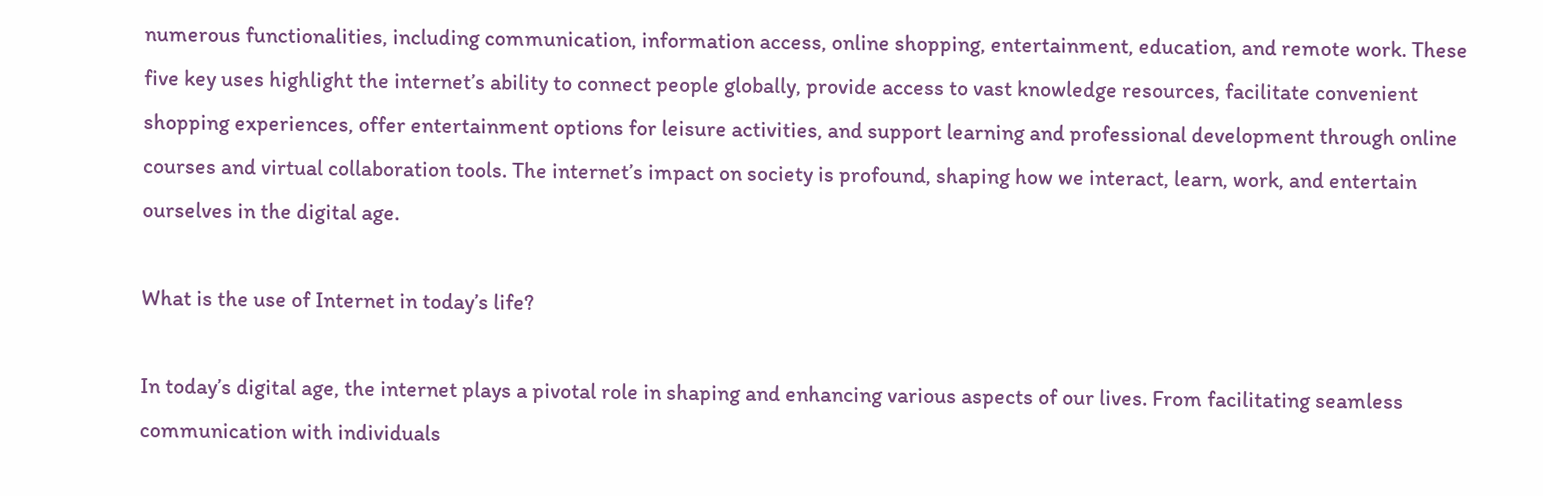numerous functionalities, including communication, information access, online shopping, entertainment, education, and remote work. These five key uses highlight the internet’s ability to connect people globally, provide access to vast knowledge resources, facilitate convenient shopping experiences, offer entertainment options for leisure activities, and support learning and professional development through online courses and virtual collaboration tools. The internet’s impact on society is profound, shaping how we interact, learn, work, and entertain ourselves in the digital age.

What is the use of Internet in today’s life?

In today’s digital age, the internet plays a pivotal role in shaping and enhancing various aspects of our lives. From facilitating seamless communication with individuals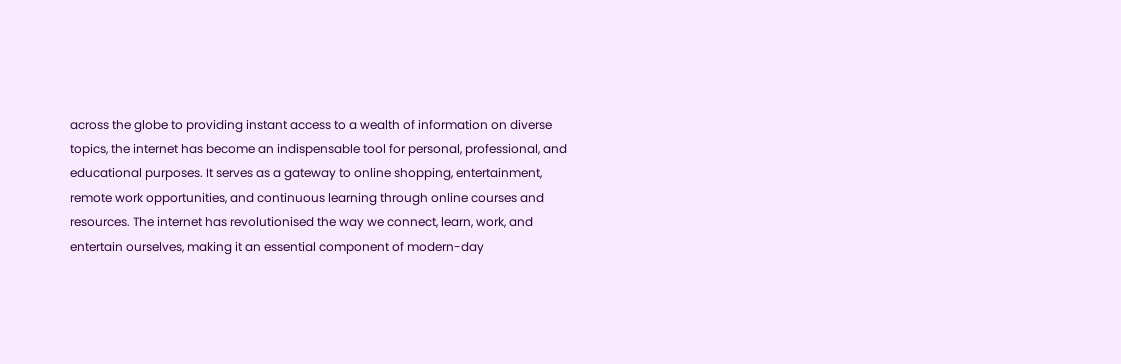across the globe to providing instant access to a wealth of information on diverse topics, the internet has become an indispensable tool for personal, professional, and educational purposes. It serves as a gateway to online shopping, entertainment, remote work opportunities, and continuous learning through online courses and resources. The internet has revolutionised the way we connect, learn, work, and entertain ourselves, making it an essential component of modern-day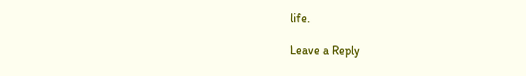life.

Leave a Reply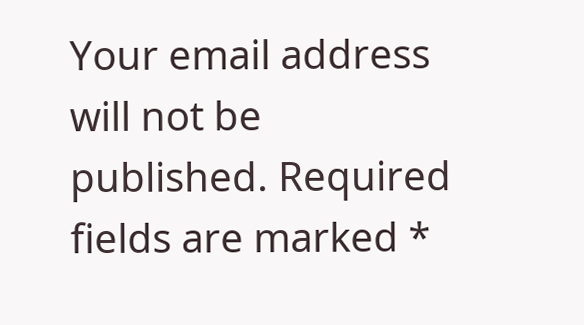Your email address will not be published. Required fields are marked *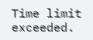Time limit exceeded.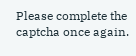Please complete the captcha once again.